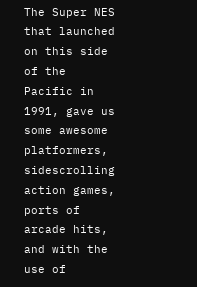The Super NES that launched on this side of the Pacific in 1991, gave us some awesome platformers, sidescrolling action games, ports of arcade hits, and with the use of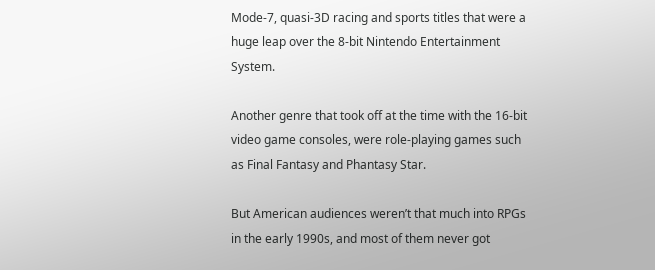Mode-7, quasi-3D racing and sports titles that were a huge leap over the 8-bit Nintendo Entertainment System.

Another genre that took off at the time with the 16-bit video game consoles, were role-playing games such as Final Fantasy and Phantasy Star.

But American audiences weren’t that much into RPGs in the early 1990s, and most of them never got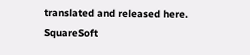translated and released here. SquareSoft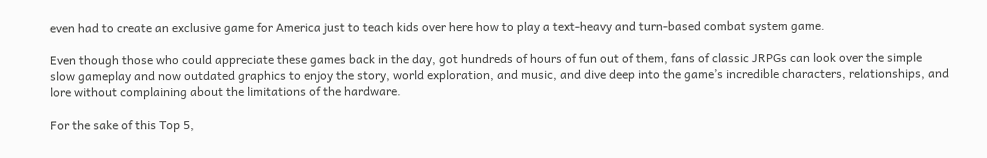even had to create an exclusive game for America just to teach kids over here how to play a text-heavy and turn-based combat system game.

Even though those who could appreciate these games back in the day, got hundreds of hours of fun out of them, fans of classic JRPGs can look over the simple slow gameplay and now outdated graphics to enjoy the story, world exploration, and music, and dive deep into the game’s incredible characters, relationships, and lore without complaining about the limitations of the hardware.

For the sake of this Top 5,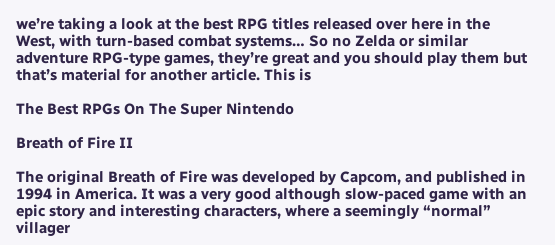we’re taking a look at the best RPG titles released over here in the West, with turn-based combat systems… So no Zelda or similar adventure RPG-type games, they’re great and you should play them but that’s material for another article. This is

The Best RPGs On The Super Nintendo

Breath of Fire II

The original Breath of Fire was developed by Capcom, and published in 1994 in America. It was a very good although slow-paced game with an epic story and interesting characters, where a seemingly “normal” villager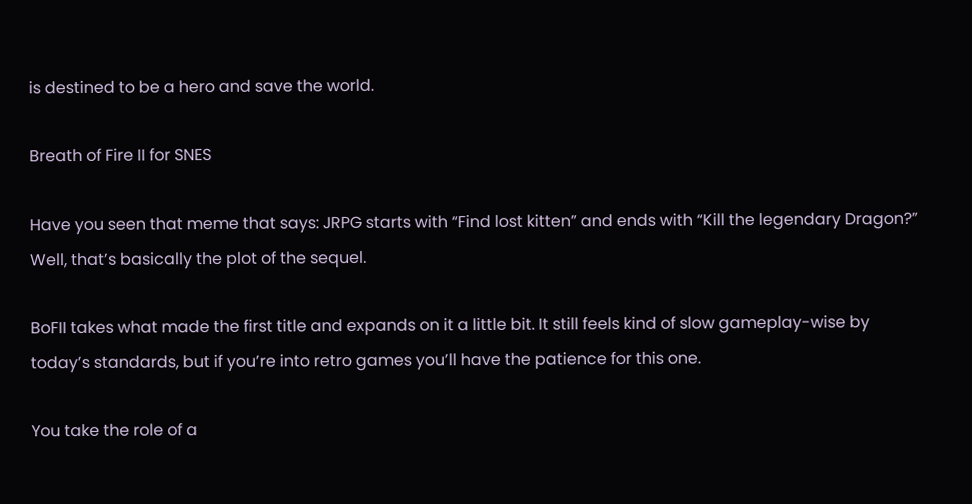is destined to be a hero and save the world.

Breath of Fire II for SNES

Have you seen that meme that says: JRPG starts with “Find lost kitten” and ends with “Kill the legendary Dragon?” Well, that’s basically the plot of the sequel.

BoFII takes what made the first title and expands on it a little bit. It still feels kind of slow gameplay-wise by today’s standards, but if you’re into retro games you’ll have the patience for this one.

You take the role of a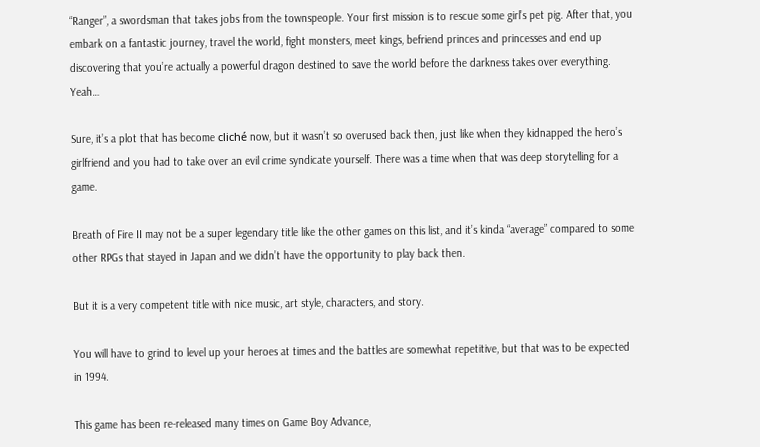“Ranger”, a swordsman that takes jobs from the townspeople. Your first mission is to rescue some girl’s pet pig. After that, you embark on a fantastic journey, travel the world, fight monsters, meet kings, befriend princes and princesses and end up discovering that you’re actually a powerful dragon destined to save the world before the darkness takes over everything. Yeah…

Sure, it’s a plot that has become cliché now, but it wasn’t so overused back then, just like when they kidnapped the hero’s girlfriend and you had to take over an evil crime syndicate yourself. There was a time when that was deep storytelling for a game.

Breath of Fire II may not be a super legendary title like the other games on this list, and it’s kinda “average” compared to some other RPGs that stayed in Japan and we didn’t have the opportunity to play back then.

But it is a very competent title with nice music, art style, characters, and story.

You will have to grind to level up your heroes at times and the battles are somewhat repetitive, but that was to be expected in 1994.

This game has been re-released many times on Game Boy Advance,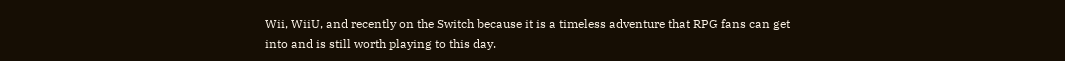Wii, WiiU, and recently on the Switch because it is a timeless adventure that RPG fans can get into and is still worth playing to this day.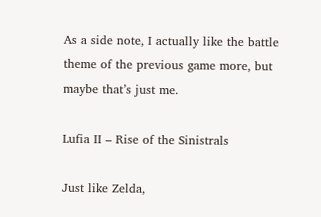As a side note, I actually like the battle theme of the previous game more, but maybe that’s just me.

Lufia II – Rise of the Sinistrals

Just like Zelda,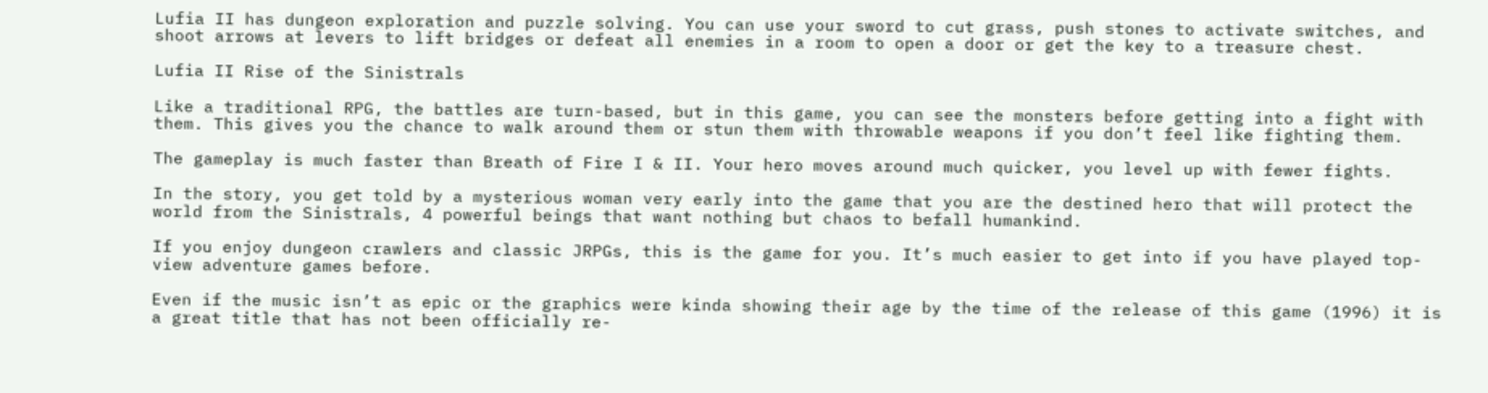Lufia II has dungeon exploration and puzzle solving. You can use your sword to cut grass, push stones to activate switches, and shoot arrows at levers to lift bridges or defeat all enemies in a room to open a door or get the key to a treasure chest.

Lufia II Rise of the Sinistrals

Like a traditional RPG, the battles are turn-based, but in this game, you can see the monsters before getting into a fight with them. This gives you the chance to walk around them or stun them with throwable weapons if you don’t feel like fighting them.

The gameplay is much faster than Breath of Fire I & II. Your hero moves around much quicker, you level up with fewer fights.

In the story, you get told by a mysterious woman very early into the game that you are the destined hero that will protect the world from the Sinistrals, 4 powerful beings that want nothing but chaos to befall humankind.

If you enjoy dungeon crawlers and classic JRPGs, this is the game for you. It’s much easier to get into if you have played top-view adventure games before.

Even if the music isn’t as epic or the graphics were kinda showing their age by the time of the release of this game (1996) it is a great title that has not been officially re-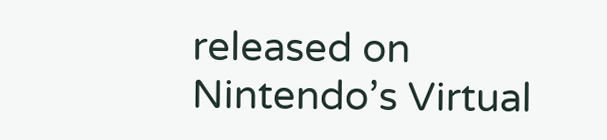released on Nintendo’s Virtual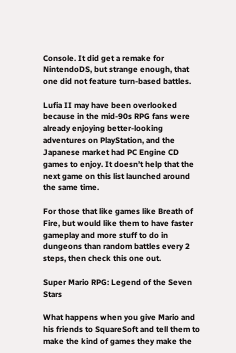Console. It did get a remake for NintendoDS, but strange enough, that one did not feature turn-based battles.

Lufia II may have been overlooked because in the mid-90s RPG fans were already enjoying better-looking adventures on PlayStation, and the Japanese market had PC Engine CD games to enjoy. It doesn’t help that the next game on this list launched around the same time.

For those that like games like Breath of Fire, but would like them to have faster gameplay and more stuff to do in dungeons than random battles every 2 steps, then check this one out.

Super Mario RPG: Legend of the Seven Stars

What happens when you give Mario and his friends to SquareSoft and tell them to make the kind of games they make the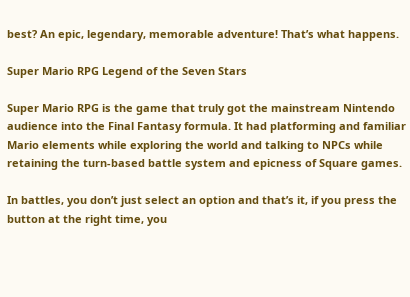best? An epic, legendary, memorable adventure! That’s what happens.

Super Mario RPG Legend of the Seven Stars

Super Mario RPG is the game that truly got the mainstream Nintendo audience into the Final Fantasy formula. It had platforming and familiar Mario elements while exploring the world and talking to NPCs while retaining the turn-based battle system and epicness of Square games.

In battles, you don’t just select an option and that’s it, if you press the button at the right time, you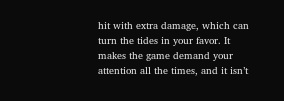hit with extra damage, which can turn the tides in your favor. It makes the game demand your attention all the times, and it isn’t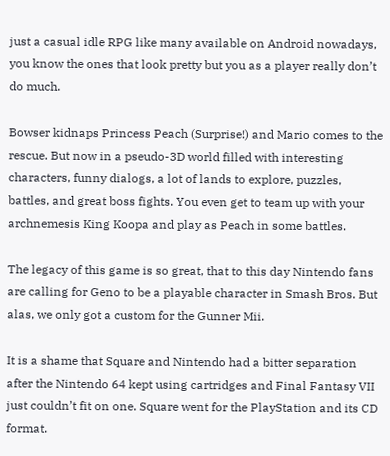just a casual idle RPG like many available on Android nowadays, you know the ones that look pretty but you as a player really don’t do much.

Bowser kidnaps Princess Peach (Surprise!) and Mario comes to the rescue. But now in a pseudo-3D world filled with interesting characters, funny dialogs, a lot of lands to explore, puzzles, battles, and great boss fights. You even get to team up with your archnemesis King Koopa and play as Peach in some battles.

The legacy of this game is so great, that to this day Nintendo fans are calling for Geno to be a playable character in Smash Bros. But alas, we only got a custom for the Gunner Mii.

It is a shame that Square and Nintendo had a bitter separation after the Nintendo 64 kept using cartridges and Final Fantasy VII just couldn’t fit on one. Square went for the PlayStation and its CD format.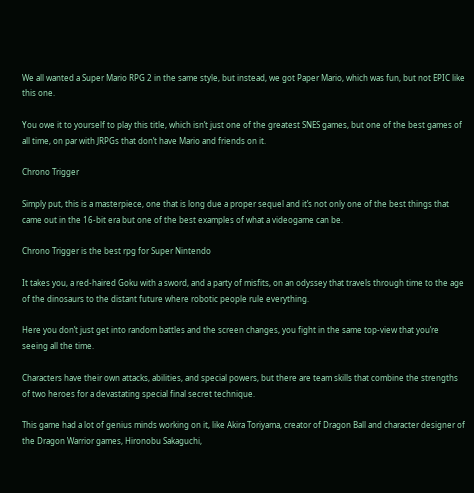We all wanted a Super Mario RPG 2 in the same style, but instead, we got Paper Mario, which was fun, but not EPIC like this one.

You owe it to yourself to play this title, which isn’t just one of the greatest SNES games, but one of the best games of all time, on par with JRPGs that don’t have Mario and friends on it.

Chrono Trigger

Simply put, this is a masterpiece, one that is long due a proper sequel and it’s not only one of the best things that came out in the 16-bit era but one of the best examples of what a videogame can be.

Chrono Trigger is the best rpg for Super Nintendo

It takes you, a red-haired Goku with a sword, and a party of misfits, on an odyssey that travels through time to the age of the dinosaurs to the distant future where robotic people rule everything.

Here you don’t just get into random battles and the screen changes, you fight in the same top-view that you’re seeing all the time.

Characters have their own attacks, abilities, and special powers, but there are team skills that combine the strengths of two heroes for a devastating special final secret technique.

This game had a lot of genius minds working on it, like Akira Toriyama, creator of Dragon Ball and character designer of the Dragon Warrior games, Hironobu Sakaguchi,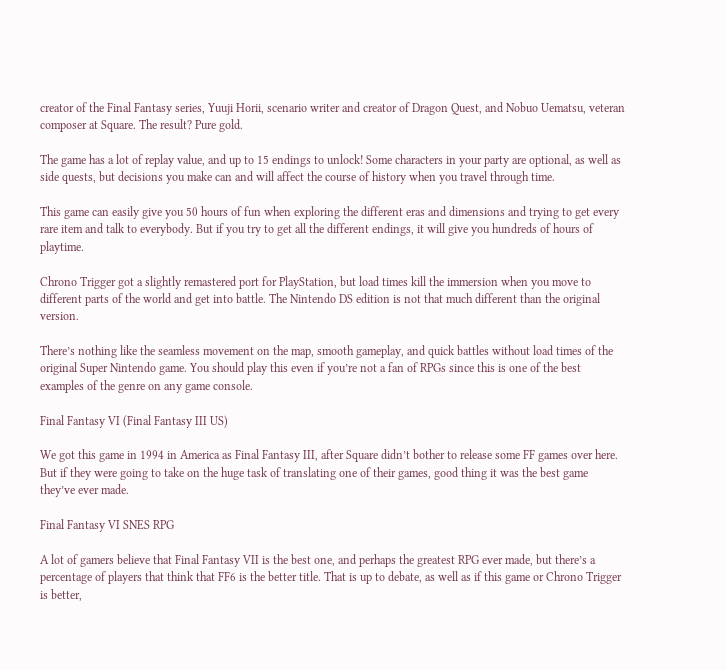creator of the Final Fantasy series, Yuuji Horii, scenario writer and creator of Dragon Quest, and Nobuo Uematsu, veteran composer at Square. The result? Pure gold.

The game has a lot of replay value, and up to 15 endings to unlock! Some characters in your party are optional, as well as side quests, but decisions you make can and will affect the course of history when you travel through time.

This game can easily give you 50 hours of fun when exploring the different eras and dimensions and trying to get every rare item and talk to everybody. But if you try to get all the different endings, it will give you hundreds of hours of playtime.

Chrono Trigger got a slightly remastered port for PlayStation, but load times kill the immersion when you move to different parts of the world and get into battle. The Nintendo DS edition is not that much different than the original version.

There’s nothing like the seamless movement on the map, smooth gameplay, and quick battles without load times of the original Super Nintendo game. You should play this even if you’re not a fan of RPGs since this is one of the best examples of the genre on any game console.

Final Fantasy VI (Final Fantasy III US)

We got this game in 1994 in America as Final Fantasy III, after Square didn’t bother to release some FF games over here. But if they were going to take on the huge task of translating one of their games, good thing it was the best game they’ve ever made.

Final Fantasy VI SNES RPG

A lot of gamers believe that Final Fantasy VII is the best one, and perhaps the greatest RPG ever made, but there’s a percentage of players that think that FF6 is the better title. That is up to debate, as well as if this game or Chrono Trigger is better,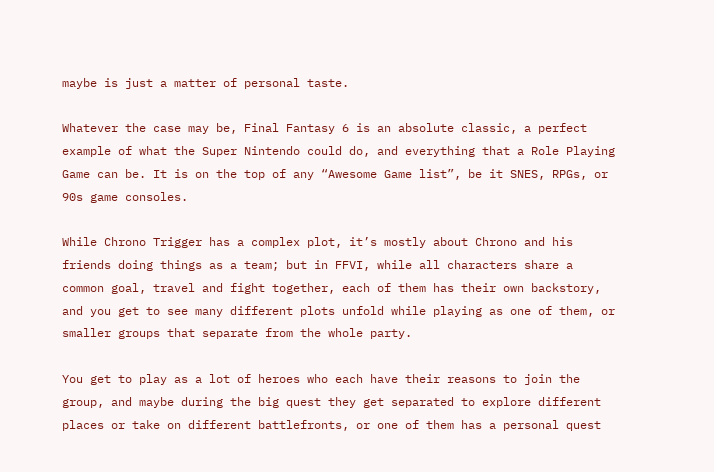maybe is just a matter of personal taste.

Whatever the case may be, Final Fantasy 6 is an absolute classic, a perfect example of what the Super Nintendo could do, and everything that a Role Playing Game can be. It is on the top of any “Awesome Game list”, be it SNES, RPGs, or 90s game consoles.

While Chrono Trigger has a complex plot, it’s mostly about Chrono and his friends doing things as a team; but in FFVI, while all characters share a common goal, travel and fight together, each of them has their own backstory, and you get to see many different plots unfold while playing as one of them, or smaller groups that separate from the whole party.

You get to play as a lot of heroes who each have their reasons to join the group, and maybe during the big quest they get separated to explore different places or take on different battlefronts, or one of them has a personal quest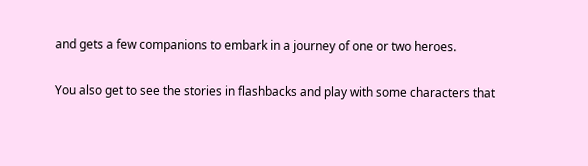and gets a few companions to embark in a journey of one or two heroes.

You also get to see the stories in flashbacks and play with some characters that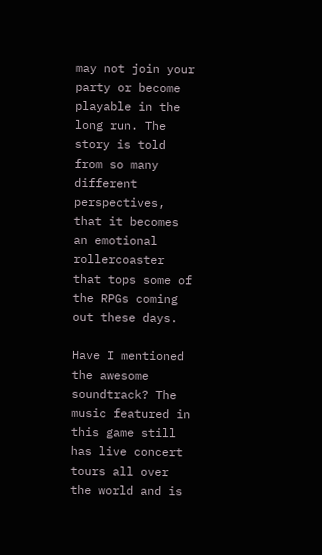may not join your party or become playable in the long run. The story is told from so many different perspectives, that it becomes an emotional rollercoaster that tops some of the RPGs coming out these days.

Have I mentioned the awesome soundtrack? The music featured in this game still has live concert tours all over the world and is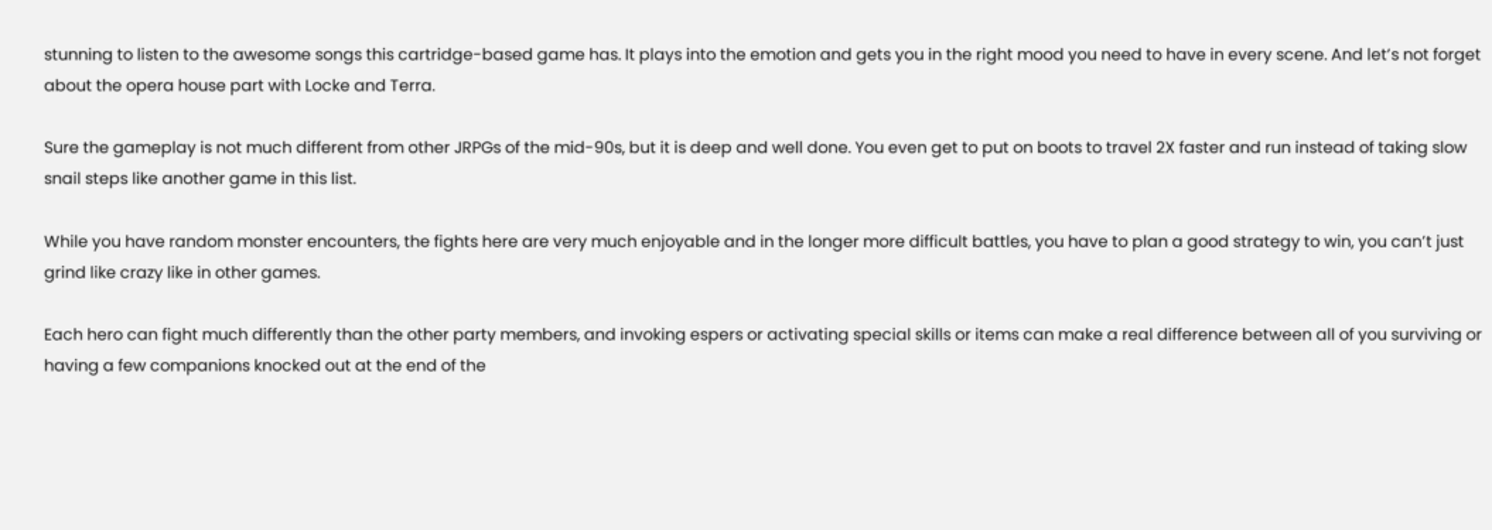stunning to listen to the awesome songs this cartridge-based game has. It plays into the emotion and gets you in the right mood you need to have in every scene. And let’s not forget about the opera house part with Locke and Terra.

Sure the gameplay is not much different from other JRPGs of the mid-90s, but it is deep and well done. You even get to put on boots to travel 2X faster and run instead of taking slow snail steps like another game in this list.

While you have random monster encounters, the fights here are very much enjoyable and in the longer more difficult battles, you have to plan a good strategy to win, you can’t just grind like crazy like in other games.

Each hero can fight much differently than the other party members, and invoking espers or activating special skills or items can make a real difference between all of you surviving or having a few companions knocked out at the end of the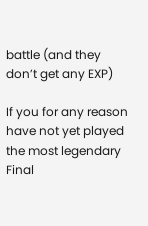battle (and they don’t get any EXP)

If you for any reason have not yet played the most legendary Final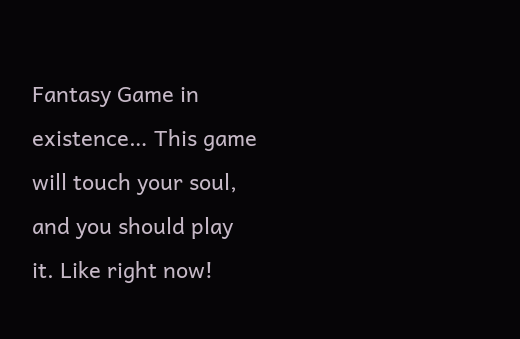Fantasy Game in existence… This game will touch your soul, and you should play it. Like right now!